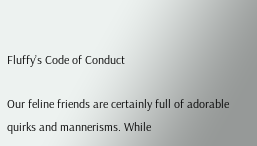Fluffy’s Code of Conduct

Our feline friends are certainly full of adorable quirks and mannerisms. While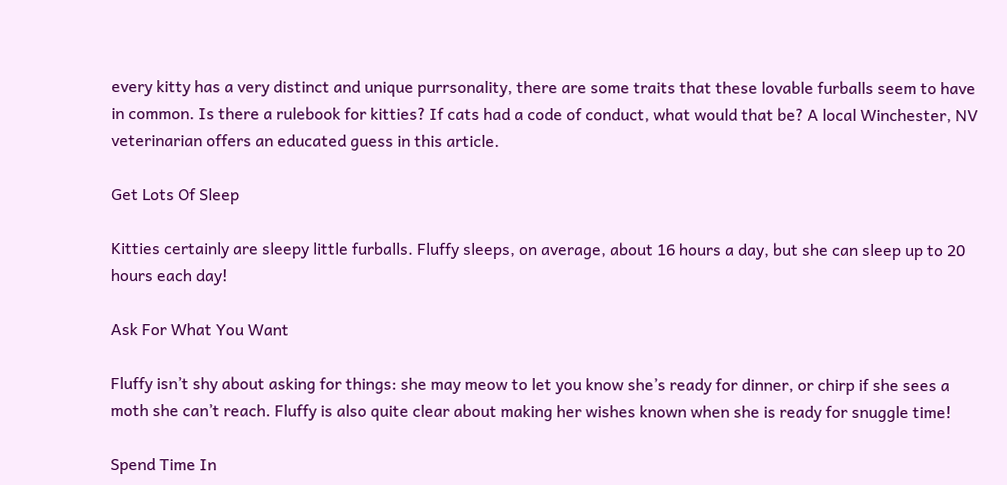every kitty has a very distinct and unique purrsonality, there are some traits that these lovable furballs seem to have in common. Is there a rulebook for kitties? If cats had a code of conduct, what would that be? A local Winchester, NV veterinarian offers an educated guess in this article.

Get Lots Of Sleep

Kitties certainly are sleepy little furballs. Fluffy sleeps, on average, about 16 hours a day, but she can sleep up to 20 hours each day!

Ask For What You Want

Fluffy isn’t shy about asking for things: she may meow to let you know she’s ready for dinner, or chirp if she sees a moth she can’t reach. Fluffy is also quite clear about making her wishes known when she is ready for snuggle time!

Spend Time In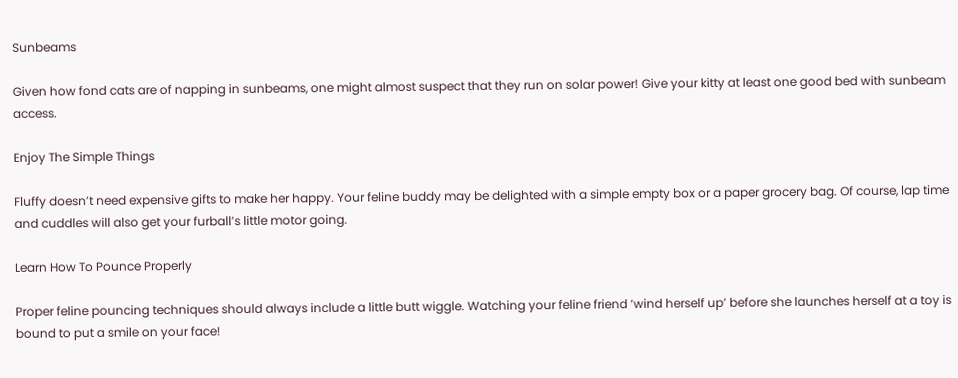Sunbeams

Given how fond cats are of napping in sunbeams, one might almost suspect that they run on solar power! Give your kitty at least one good bed with sunbeam access.

Enjoy The Simple Things

Fluffy doesn’t need expensive gifts to make her happy. Your feline buddy may be delighted with a simple empty box or a paper grocery bag. Of course, lap time and cuddles will also get your furball’s little motor going.

Learn How To Pounce Properly

Proper feline pouncing techniques should always include a little butt wiggle. Watching your feline friend ‘wind herself up’ before she launches herself at a toy is bound to put a smile on your face!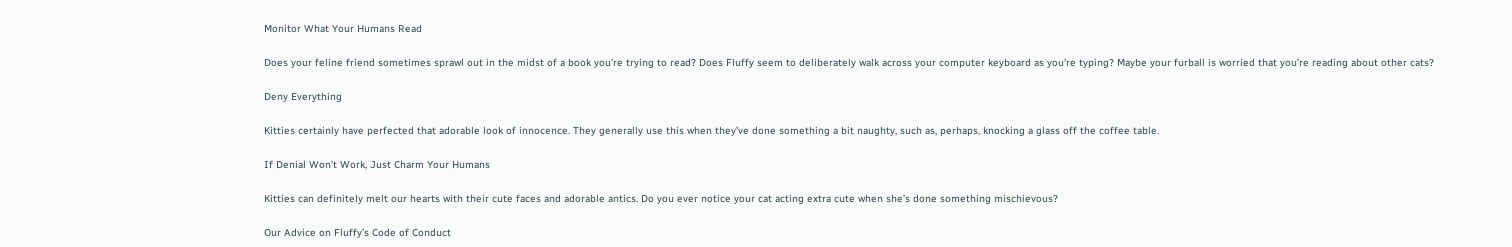Monitor What Your Humans Read

Does your feline friend sometimes sprawl out in the midst of a book you’re trying to read? Does Fluffy seem to deliberately walk across your computer keyboard as you’re typing? Maybe your furball is worried that you’re reading about other cats?

Deny Everything

Kitties certainly have perfected that adorable look of innocence. They generally use this when they’ve done something a bit naughty, such as, perhaps, knocking a glass off the coffee table.

If Denial Won’t Work, Just Charm Your Humans

Kitties can definitely melt our hearts with their cute faces and adorable antics. Do you ever notice your cat acting extra cute when she’s done something mischievous?

Our Advice on Fluffy’s Code of Conduct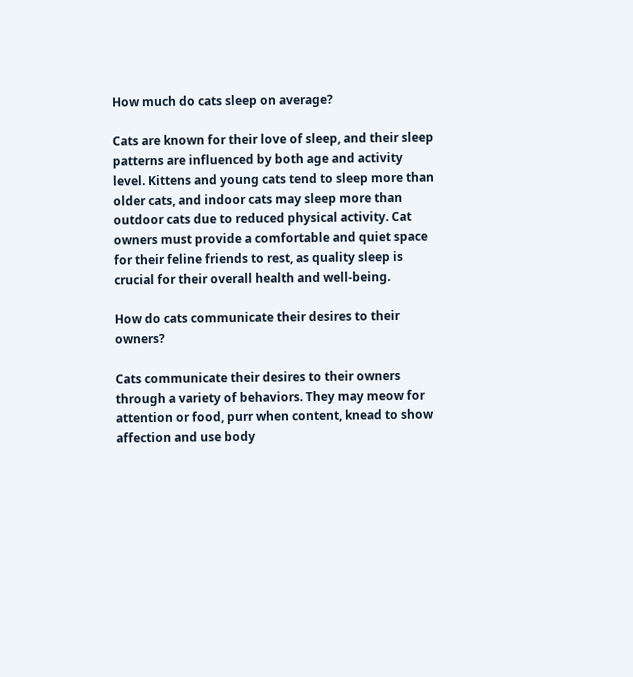How much do cats sleep on average?

Cats are known for their love of sleep, and their sleep patterns are influenced by both age and activity level. Kittens and young cats tend to sleep more than older cats, and indoor cats may sleep more than outdoor cats due to reduced physical activity. Cat owners must provide a comfortable and quiet space for their feline friends to rest, as quality sleep is crucial for their overall health and well-being.

How do cats communicate their desires to their owners?

Cats communicate their desires to their owners through a variety of behaviors. They may meow for attention or food, purr when content, knead to show affection and use body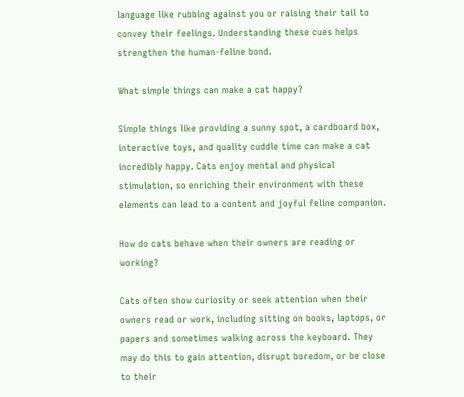language like rubbing against you or raising their tail to convey their feelings. Understanding these cues helps strengthen the human-feline bond.

What simple things can make a cat happy?

Simple things like providing a sunny spot, a cardboard box, interactive toys, and quality cuddle time can make a cat incredibly happy. Cats enjoy mental and physical stimulation, so enriching their environment with these elements can lead to a content and joyful feline companion.

How do cats behave when their owners are reading or working?

Cats often show curiosity or seek attention when their owners read or work, including sitting on books, laptops, or papers and sometimes walking across the keyboard. They may do this to gain attention, disrupt boredom, or be close to their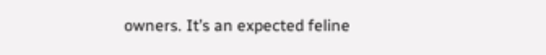owners. It’s an expected feline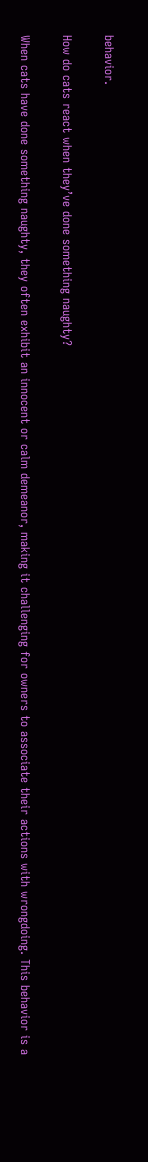behavior.

How do cats react when they’ve done something naughty?

When cats have done something naughty, they often exhibit an innocent or calm demeanor, making it challenging for owners to associate their actions with wrongdoing. This behavior is a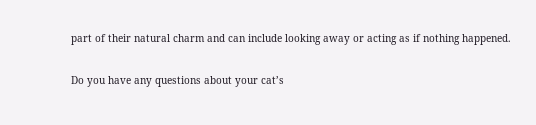part of their natural charm and can include looking away or acting as if nothing happened.

Do you have any questions about your cat’s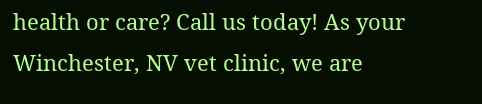health or care? Call us today! As your Winchester, NV vet clinic, we are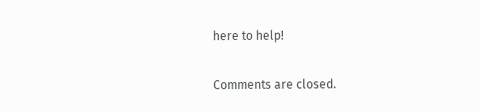here to help!

Comments are closed.